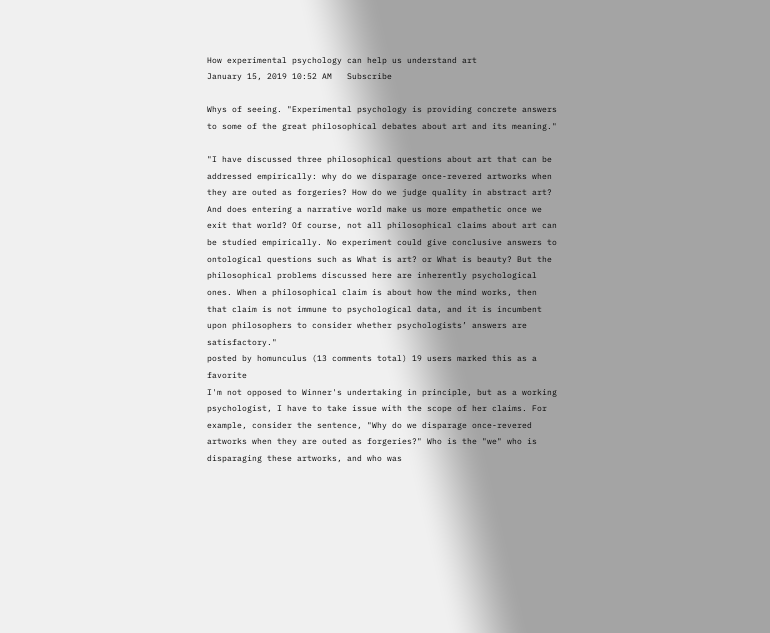How experimental psychology can help us understand art
January 15, 2019 10:52 AM   Subscribe

Whys of seeing. "Experimental psychology is providing concrete answers to some of the great philosophical debates about art and its meaning."

"I have discussed three philosophical questions about art that can be addressed empirically: why do we disparage once-revered artworks when they are outed as forgeries? How do we judge quality in abstract art? And does entering a narrative world make us more empathetic once we exit that world? Of course, not all philosophical claims about art can be studied empirically. No experiment could give conclusive answers to ontological questions such as What is art? or What is beauty? But the philosophical problems discussed here are inherently psychological ones. When a philosophical claim is about how the mind works, then that claim is not immune to psychological data, and it is incumbent upon philosophers to consider whether psychologists’ answers are satisfactory."
posted by homunculus (13 comments total) 19 users marked this as a favorite
I'm not opposed to Winner's undertaking in principle, but as a working psychologist, I have to take issue with the scope of her claims. For example, consider the sentence, "Why do we disparage once-revered artworks when they are outed as forgeries?" Who is the "we" who is disparaging these artworks, and who was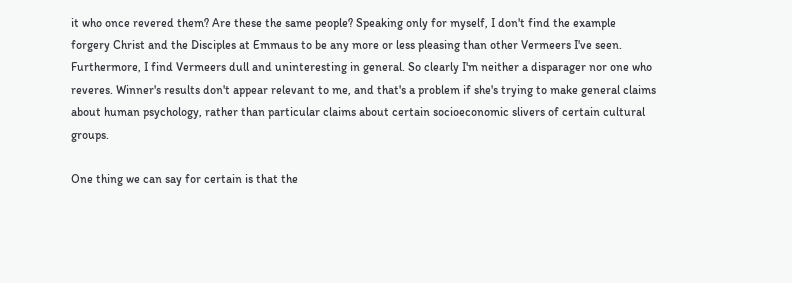it who once revered them? Are these the same people? Speaking only for myself, I don't find the example forgery Christ and the Disciples at Emmaus to be any more or less pleasing than other Vermeers I've seen. Furthermore, I find Vermeers dull and uninteresting in general. So clearly I'm neither a disparager nor one who reveres. Winner's results don't appear relevant to me, and that's a problem if she's trying to make general claims about human psychology, rather than particular claims about certain socioeconomic slivers of certain cultural groups.

One thing we can say for certain is that the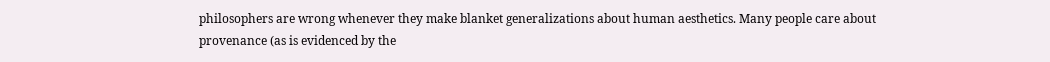philosophers are wrong whenever they make blanket generalizations about human aesthetics. Many people care about provenance (as is evidenced by the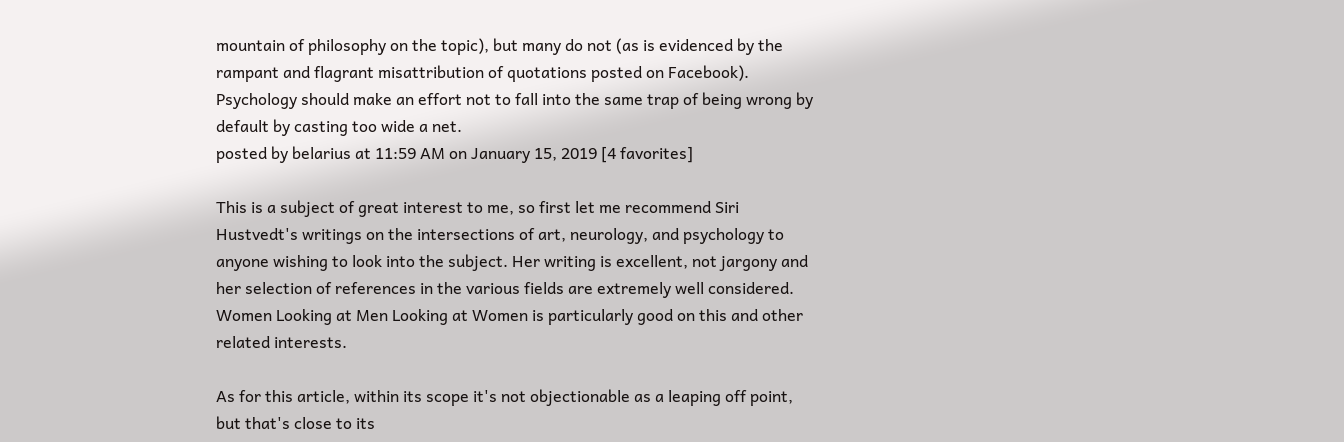mountain of philosophy on the topic), but many do not (as is evidenced by the rampant and flagrant misattribution of quotations posted on Facebook). Psychology should make an effort not to fall into the same trap of being wrong by default by casting too wide a net.
posted by belarius at 11:59 AM on January 15, 2019 [4 favorites]

This is a subject of great interest to me, so first let me recommend Siri Hustvedt's writings on the intersections of art, neurology, and psychology to anyone wishing to look into the subject. Her writing is excellent, not jargony and her selection of references in the various fields are extremely well considered. Women Looking at Men Looking at Women is particularly good on this and other related interests.

As for this article, within its scope it's not objectionable as a leaping off point, but that's close to its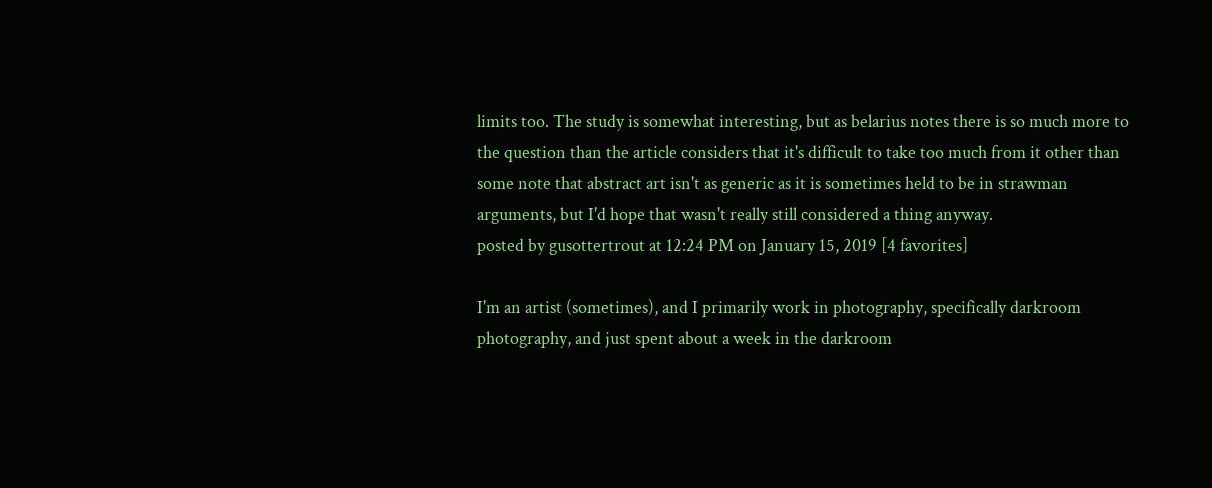limits too. The study is somewhat interesting, but as belarius notes there is so much more to the question than the article considers that it's difficult to take too much from it other than some note that abstract art isn't as generic as it is sometimes held to be in strawman arguments, but I'd hope that wasn't really still considered a thing anyway.
posted by gusottertrout at 12:24 PM on January 15, 2019 [4 favorites]

I'm an artist (sometimes), and I primarily work in photography, specifically darkroom photography, and just spent about a week in the darkroom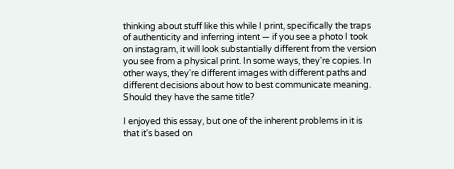thinking about stuff like this while I print, specifically the traps of authenticity and inferring intent — if you see a photo I took on instagram, it will look substantially different from the version you see from a physical print. In some ways, they're copies. In other ways, they're different images with different paths and different decisions about how to best communicate meaning. Should they have the same title?

I enjoyed this essay, but one of the inherent problems in it is that it's based on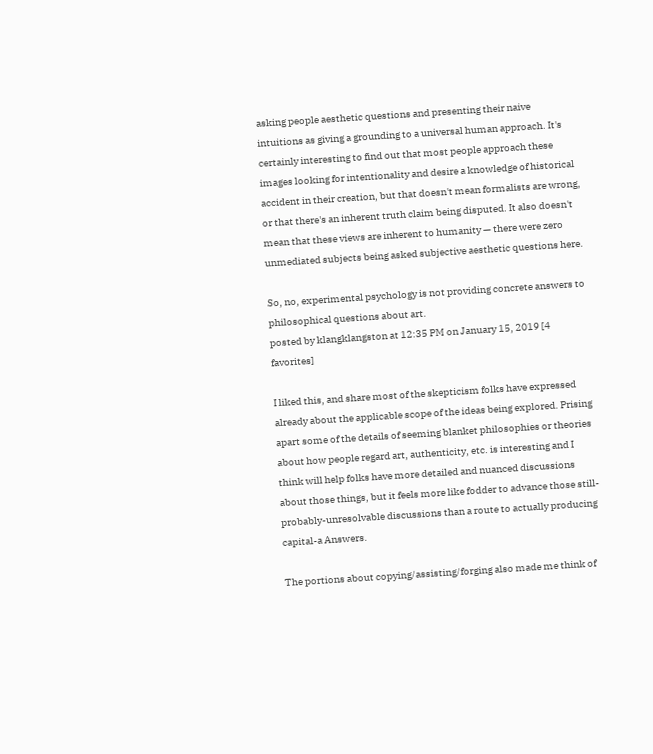asking people aesthetic questions and presenting their naive intuitions as giving a grounding to a universal human approach. It's certainly interesting to find out that most people approach these images looking for intentionality and desire a knowledge of historical accident in their creation, but that doesn't mean formalists are wrong, or that there's an inherent truth claim being disputed. It also doesn't mean that these views are inherent to humanity — there were zero unmediated subjects being asked subjective aesthetic questions here.

So, no, experimental psychology is not providing concrete answers to philosophical questions about art.
posted by klangklangston at 12:35 PM on January 15, 2019 [4 favorites]

I liked this, and share most of the skepticism folks have expressed already about the applicable scope of the ideas being explored. Prising apart some of the details of seeming blanket philosophies or theories about how people regard art, authenticity, etc. is interesting and I think will help folks have more detailed and nuanced discussions about those things, but it feels more like fodder to advance those still-probably-unresolvable discussions than a route to actually producing capital-a Answers.

The portions about copying/assisting/forging also made me think of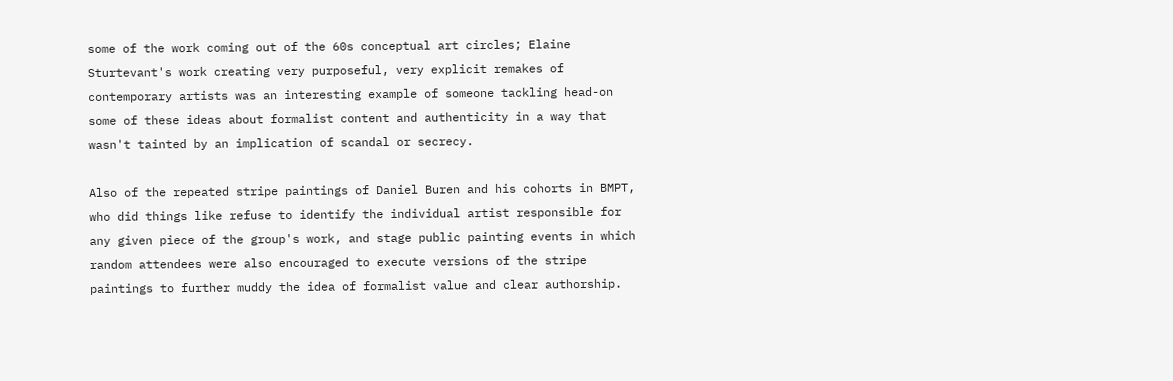some of the work coming out of the 60s conceptual art circles; Elaine Sturtevant's work creating very purposeful, very explicit remakes of contemporary artists was an interesting example of someone tackling head-on some of these ideas about formalist content and authenticity in a way that wasn't tainted by an implication of scandal or secrecy.

Also of the repeated stripe paintings of Daniel Buren and his cohorts in BMPT, who did things like refuse to identify the individual artist responsible for any given piece of the group's work, and stage public painting events in which random attendees were also encouraged to execute versions of the stripe paintings to further muddy the idea of formalist value and clear authorship.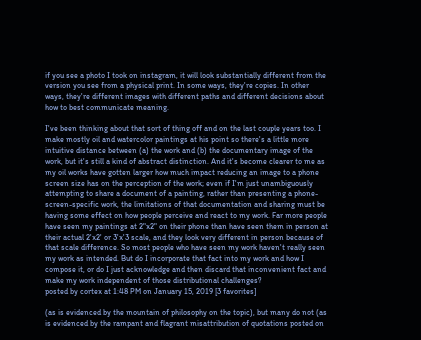if you see a photo I took on instagram, it will look substantially different from the version you see from a physical print. In some ways, they're copies. In other ways, they're different images with different paths and different decisions about how to best communicate meaning.

I've been thinking about that sort of thing off and on the last couple years too. I make mostly oil and watercolor paintings at his point so there's a little more intuitive distance between (a) the work and (b) the documentary image of the work, but it's still a kind of abstract distinction. And it's become clearer to me as my oil works have gotten larger how much impact reducing an image to a phone screen size has on the perception of the work; even if I'm just unambiguously attempting to share a document of a painting, rather than presenting a phone-screen-specific work, the limitations of that documentation and sharing must be having some effect on how people perceive and react to my work. Far more people have seen my paintings at 2"x2" on their phone than have seen them in person at their actual 2'x2' or 3'x'3 scale, and they look very different in person because of that scale difference. So most people who have seen my work haven't really seen my work as intended. But do I incorporate that fact into my work and how I compose it, or do I just acknowledge and then discard that inconvenient fact and make my work independent of those distributional challenges?
posted by cortex at 1:48 PM on January 15, 2019 [3 favorites]

(as is evidenced by the mountain of philosophy on the topic), but many do not (as is evidenced by the rampant and flagrant misattribution of quotations posted on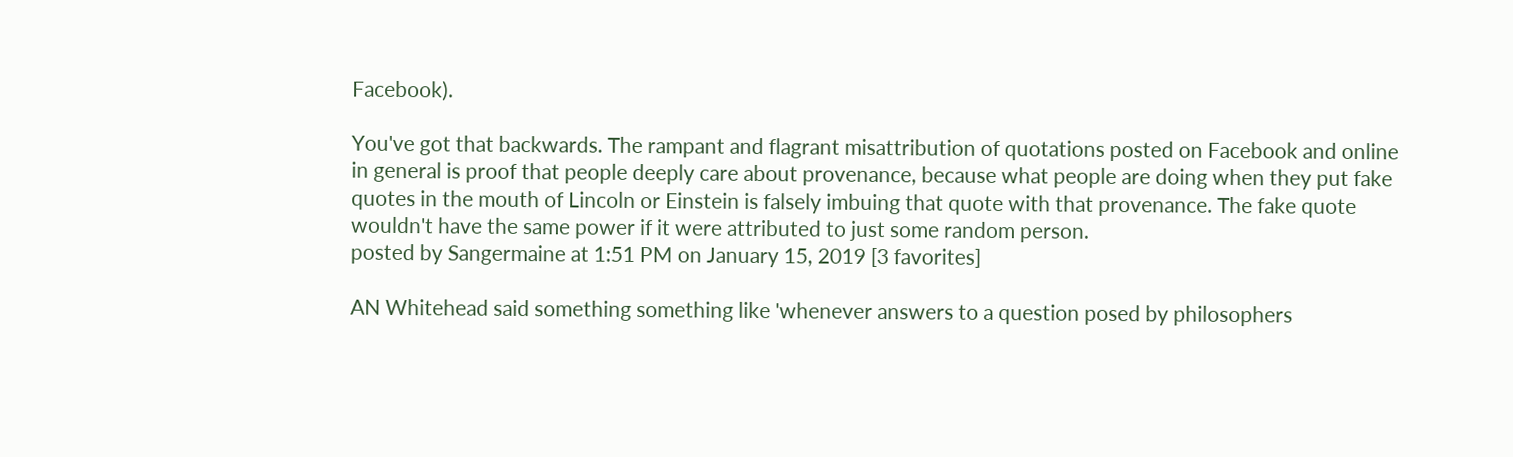Facebook).

You've got that backwards. The rampant and flagrant misattribution of quotations posted on Facebook and online in general is proof that people deeply care about provenance, because what people are doing when they put fake quotes in the mouth of Lincoln or Einstein is falsely imbuing that quote with that provenance. The fake quote wouldn't have the same power if it were attributed to just some random person.
posted by Sangermaine at 1:51 PM on January 15, 2019 [3 favorites]

AN Whitehead said something something like 'whenever answers to a question posed by philosophers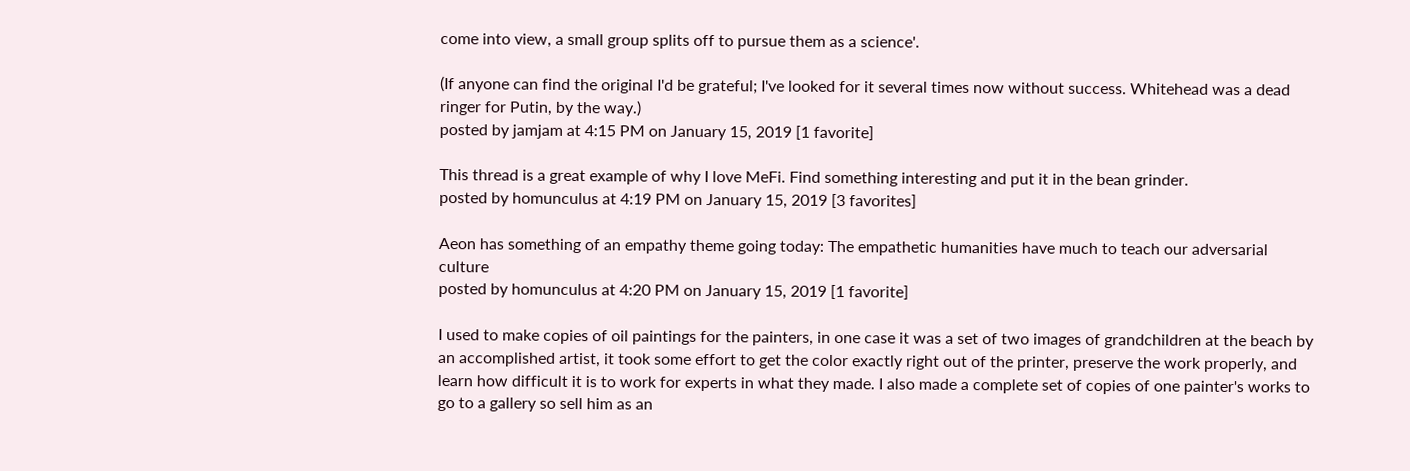come into view, a small group splits off to pursue them as a science'.

(If anyone can find the original I'd be grateful; I've looked for it several times now without success. Whitehead was a dead ringer for Putin, by the way.)
posted by jamjam at 4:15 PM on January 15, 2019 [1 favorite]

This thread is a great example of why I love MeFi. Find something interesting and put it in the bean grinder.
posted by homunculus at 4:19 PM on January 15, 2019 [3 favorites]

Aeon has something of an empathy theme going today: The empathetic humanities have much to teach our adversarial culture
posted by homunculus at 4:20 PM on January 15, 2019 [1 favorite]

I used to make copies of oil paintings for the painters, in one case it was a set of two images of grandchildren at the beach by an accomplished artist, it took some effort to get the color exactly right out of the printer, preserve the work properly, and learn how difficult it is to work for experts in what they made. I also made a complete set of copies of one painter's works to go to a gallery so sell him as an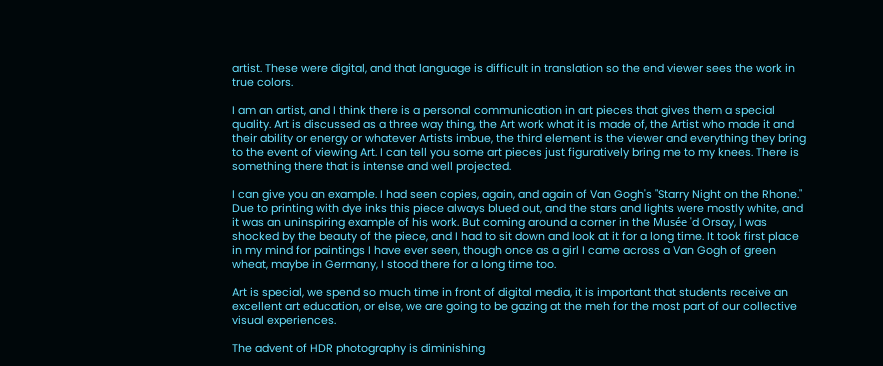artist. These were digital, and that language is difficult in translation so the end viewer sees the work in true colors.

I am an artist, and I think there is a personal communication in art pieces that gives them a special quality. Art is discussed as a three way thing, the Art work what it is made of, the Artist who made it and their ability or energy or whatever Artists imbue, the third element is the viewer and everything they bring to the event of viewing Art. I can tell you some art pieces just figuratively bring me to my knees. There is something there that is intense and well projected.

I can give you an example. I had seen copies, again, and again of Van Gogh's "Starry Night on the Rhone." Due to printing with dye inks this piece always blued out, and the stars and lights were mostly white, and it was an uninspiring example of his work. But coming around a corner in the Musée 'd Orsay, I was shocked by the beauty of the piece, and I had to sit down and look at it for a long time. It took first place in my mind for paintings I have ever seen, though once as a girl I came across a Van Gogh of green wheat, maybe in Germany, I stood there for a long time too.

Art is special, we spend so much time in front of digital media, it is important that students receive an excellent art education, or else, we are going to be gazing at the meh for the most part of our collective visual experiences.

The advent of HDR photography is diminishing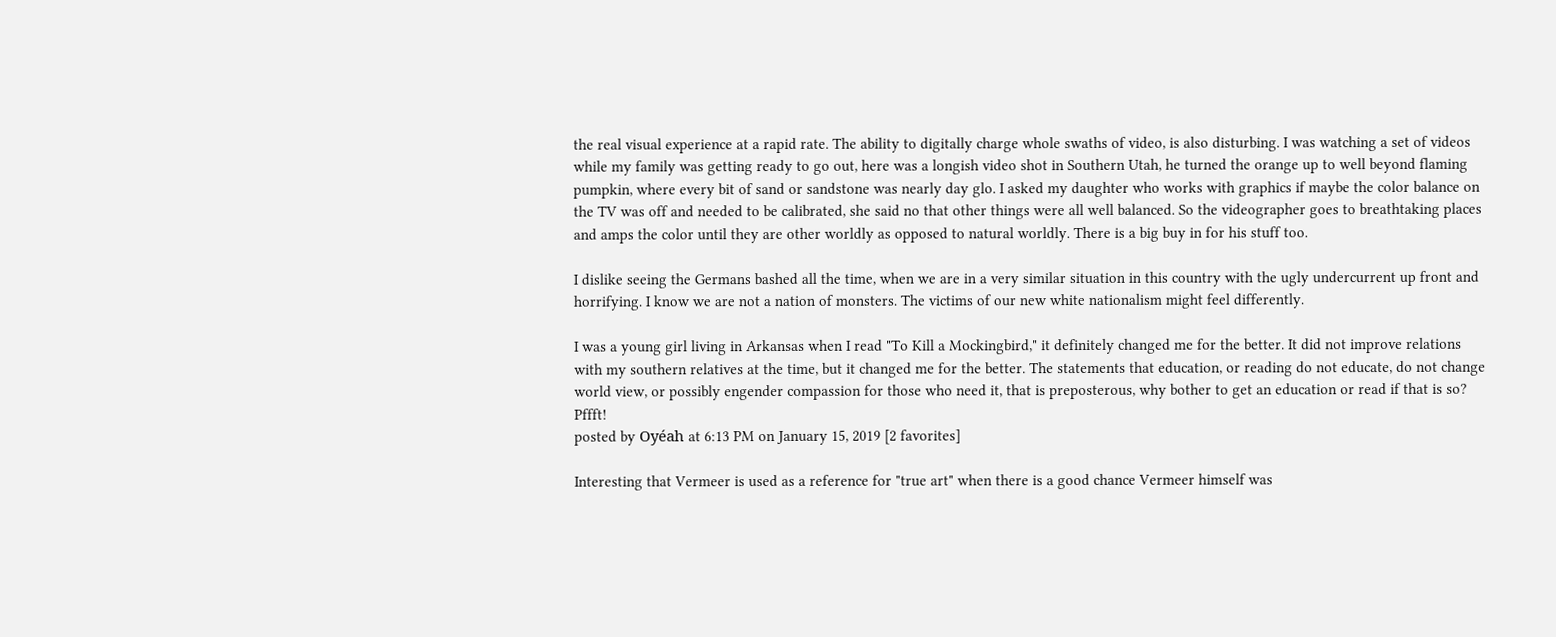the real visual experience at a rapid rate. The ability to digitally charge whole swaths of video, is also disturbing. I was watching a set of videos while my family was getting ready to go out, here was a longish video shot in Southern Utah, he turned the orange up to well beyond flaming pumpkin, where every bit of sand or sandstone was nearly day glo. I asked my daughter who works with graphics if maybe the color balance on the TV was off and needed to be calibrated, she said no that other things were all well balanced. So the videographer goes to breathtaking places and amps the color until they are other worldly as opposed to natural worldly. There is a big buy in for his stuff too.

I dislike seeing the Germans bashed all the time, when we are in a very similar situation in this country with the ugly undercurrent up front and horrifying. I know we are not a nation of monsters. The victims of our new white nationalism might feel differently.

I was a young girl living in Arkansas when I read "To Kill a Mockingbird," it definitely changed me for the better. It did not improve relations with my southern relatives at the time, but it changed me for the better. The statements that education, or reading do not educate, do not change world view, or possibly engender compassion for those who need it, that is preposterous, why bother to get an education or read if that is so? Pffft!
posted by Oyéah at 6:13 PM on January 15, 2019 [2 favorites]

Interesting that Vermeer is used as a reference for "true art" when there is a good chance Vermeer himself was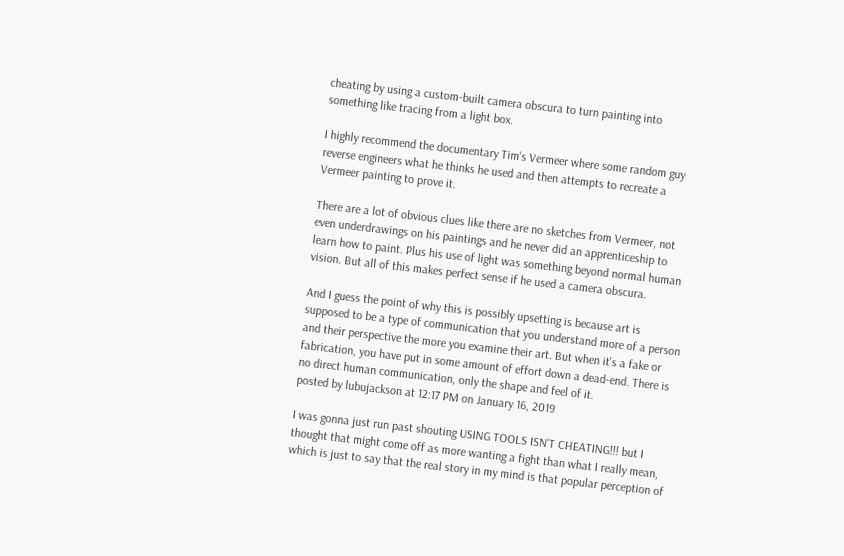cheating by using a custom-built camera obscura to turn painting into something like tracing from a light box.

I highly recommend the documentary Tim's Vermeer where some random guy reverse engineers what he thinks he used and then attempts to recreate a Vermeer painting to prove it.

There are a lot of obvious clues like there are no sketches from Vermeer, not even underdrawings on his paintings and he never did an apprenticeship to learn how to paint. Plus his use of light was something beyond normal human vision. But all of this makes perfect sense if he used a camera obscura.

And I guess the point of why this is possibly upsetting is because art is supposed to be a type of communication that you understand more of a person and their perspective the more you examine their art. But when it's a fake or fabrication, you have put in some amount of effort down a dead-end. There is no direct human communication, only the shape and feel of it.
posted by lubujackson at 12:17 PM on January 16, 2019

I was gonna just run past shouting USING TOOLS ISN'T CHEATING!!! but I thought that might come off as more wanting a fight than what I really mean, which is just to say that the real story in my mind is that popular perception of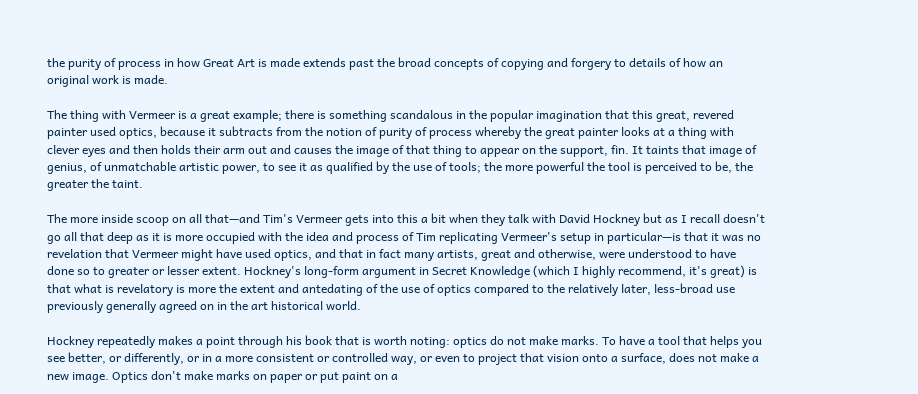the purity of process in how Great Art is made extends past the broad concepts of copying and forgery to details of how an original work is made.

The thing with Vermeer is a great example; there is something scandalous in the popular imagination that this great, revered painter used optics, because it subtracts from the notion of purity of process whereby the great painter looks at a thing with clever eyes and then holds their arm out and causes the image of that thing to appear on the support, fin. It taints that image of genius, of unmatchable artistic power, to see it as qualified by the use of tools; the more powerful the tool is perceived to be, the greater the taint.

The more inside scoop on all that—and Tim's Vermeer gets into this a bit when they talk with David Hockney but as I recall doesn't go all that deep as it is more occupied with the idea and process of Tim replicating Vermeer's setup in particular—is that it was no revelation that Vermeer might have used optics, and that in fact many artists, great and otherwise, were understood to have done so to greater or lesser extent. Hockney's long-form argument in Secret Knowledge (which I highly recommend, it's great) is that what is revelatory is more the extent and antedating of the use of optics compared to the relatively later, less-broad use previously generally agreed on in the art historical world.

Hockney repeatedly makes a point through his book that is worth noting: optics do not make marks. To have a tool that helps you see better, or differently, or in a more consistent or controlled way, or even to project that vision onto a surface, does not make a new image. Optics don't make marks on paper or put paint on a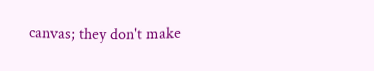canvas; they don't make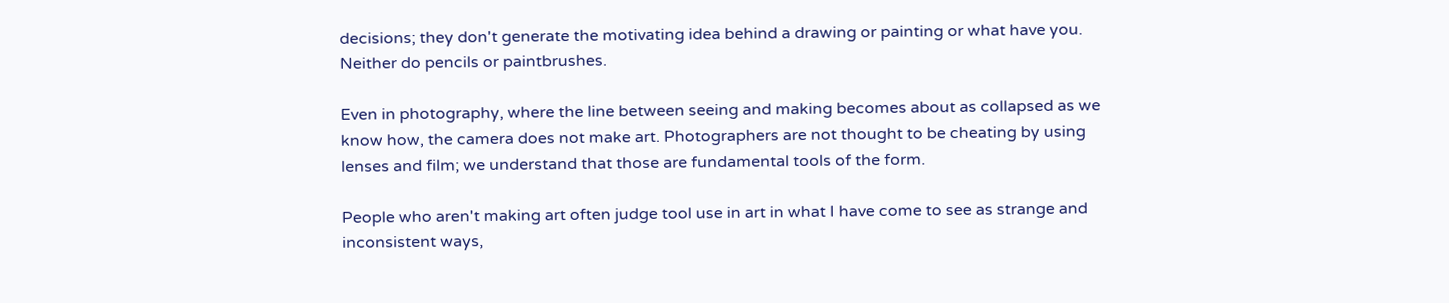decisions; they don't generate the motivating idea behind a drawing or painting or what have you. Neither do pencils or paintbrushes.

Even in photography, where the line between seeing and making becomes about as collapsed as we know how, the camera does not make art. Photographers are not thought to be cheating by using lenses and film; we understand that those are fundamental tools of the form.

People who aren't making art often judge tool use in art in what I have come to see as strange and inconsistent ways,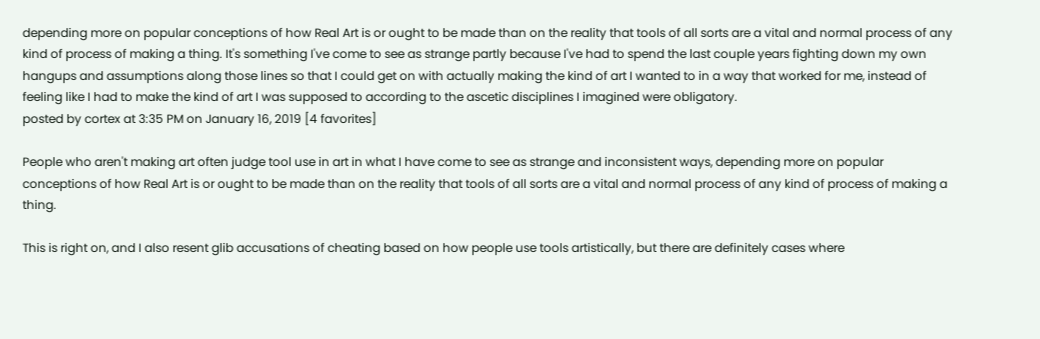depending more on popular conceptions of how Real Art is or ought to be made than on the reality that tools of all sorts are a vital and normal process of any kind of process of making a thing. It's something I've come to see as strange partly because I've had to spend the last couple years fighting down my own hangups and assumptions along those lines so that I could get on with actually making the kind of art I wanted to in a way that worked for me, instead of feeling like I had to make the kind of art I was supposed to according to the ascetic disciplines I imagined were obligatory.
posted by cortex at 3:35 PM on January 16, 2019 [4 favorites]

People who aren't making art often judge tool use in art in what I have come to see as strange and inconsistent ways, depending more on popular conceptions of how Real Art is or ought to be made than on the reality that tools of all sorts are a vital and normal process of any kind of process of making a thing.

This is right on, and I also resent glib accusations of cheating based on how people use tools artistically, but there are definitely cases where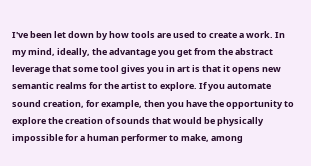I've been let down by how tools are used to create a work. In my mind, ideally, the advantage you get from the abstract leverage that some tool gives you in art is that it opens new semantic realms for the artist to explore. If you automate sound creation, for example, then you have the opportunity to explore the creation of sounds that would be physically impossible for a human performer to make, among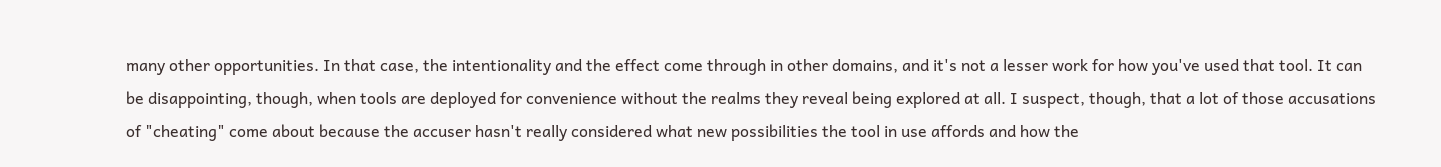many other opportunities. In that case, the intentionality and the effect come through in other domains, and it's not a lesser work for how you've used that tool. It can be disappointing, though, when tools are deployed for convenience without the realms they reveal being explored at all. I suspect, though, that a lot of those accusations of "cheating" come about because the accuser hasn't really considered what new possibilities the tool in use affords and how the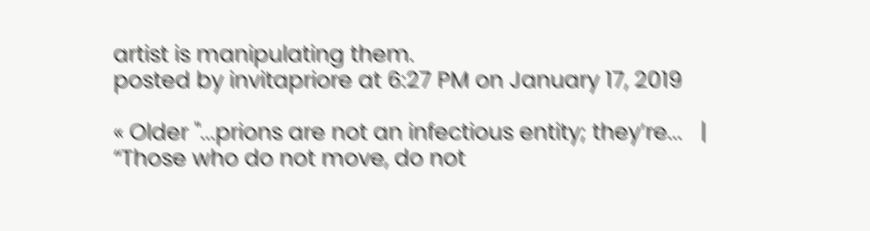artist is manipulating them.
posted by invitapriore at 6:27 PM on January 17, 2019

« Older "...prions are not an infectious entity; they’re...   |   “Those who do not move, do not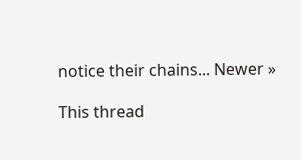notice their chains... Newer »

This thread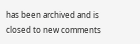has been archived and is closed to new comments